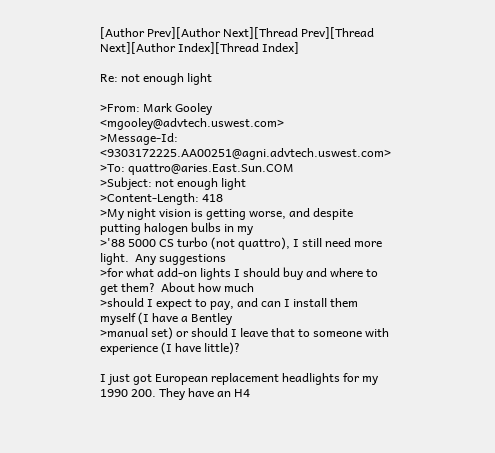[Author Prev][Author Next][Thread Prev][Thread Next][Author Index][Thread Index]

Re: not enough light

>From: Mark Gooley <mgooley@advtech.uswest.com>
>Message-Id: <9303172225.AA00251@agni.advtech.uswest.com>
>To: quattro@aries.East.Sun.COM
>Subject: not enough light
>Content-Length: 418
>My night vision is getting worse, and despite putting halogen bulbs in my
>'88 5000 CS turbo (not quattro), I still need more light.  Any suggestions
>for what add-on lights I should buy and where to get them?  About how much
>should I expect to pay, and can I install them myself (I have a Bentley
>manual set) or should I leave that to someone with experience (I have little)?

I just got European replacement headlights for my 1990 200. They have an H4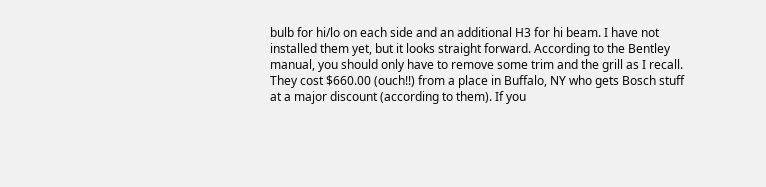bulb for hi/lo on each side and an additional H3 for hi beam. I have not
installed them yet, but it looks straight forward. According to the Bentley
manual, you should only have to remove some trim and the grill as I recall.
They cost $660.00 (ouch!!) from a place in Buffalo, NY who gets Bosch stuff
at a major discount (according to them). If you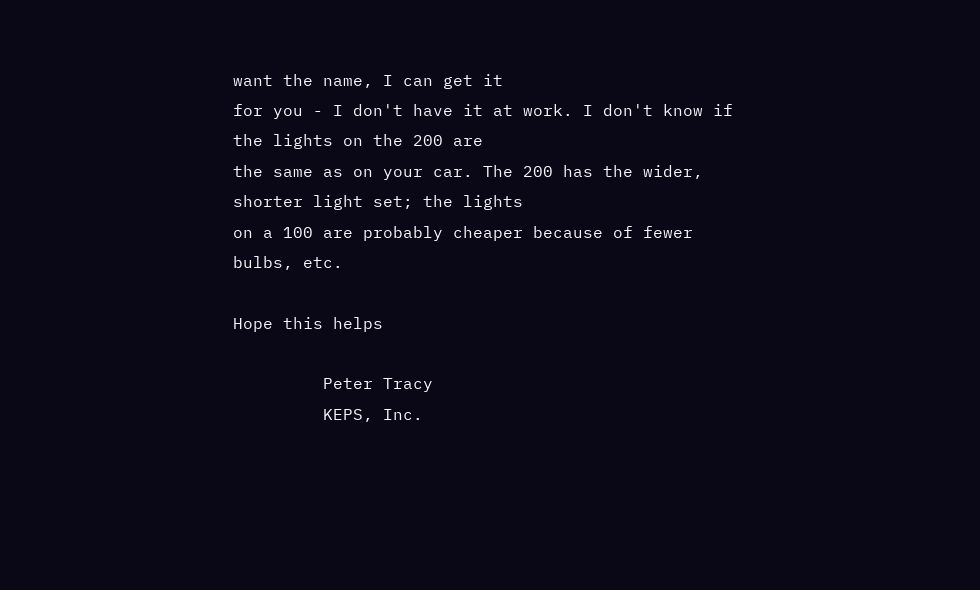want the name, I can get it
for you - I don't have it at work. I don't know if the lights on the 200 are
the same as on your car. The 200 has the wider, shorter light set; the lights
on a 100 are probably cheaper because of fewer bulbs, etc.

Hope this helps

         Peter Tracy
         KEPS, Inc.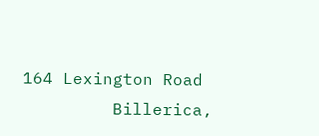164 Lexington Road
         Billerica,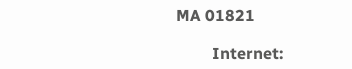MA 01821

         Internet: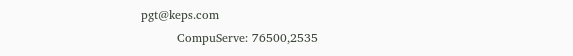pgt@keps.com
         CompuServe: 76500,2535